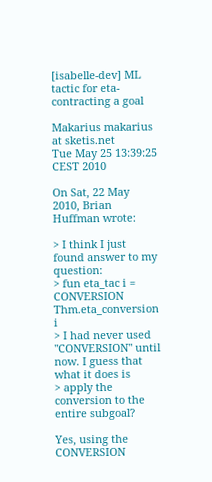[isabelle-dev] ML tactic for eta-contracting a goal

Makarius makarius at sketis.net
Tue May 25 13:39:25 CEST 2010

On Sat, 22 May 2010, Brian Huffman wrote:

> I think I just found answer to my question:
> fun eta_tac i = CONVERSION Thm.eta_conversion i
> I had never used "CONVERSION" until now. I guess that what it does is
> apply the conversion to the entire subgoal?

Yes, using the CONVERSION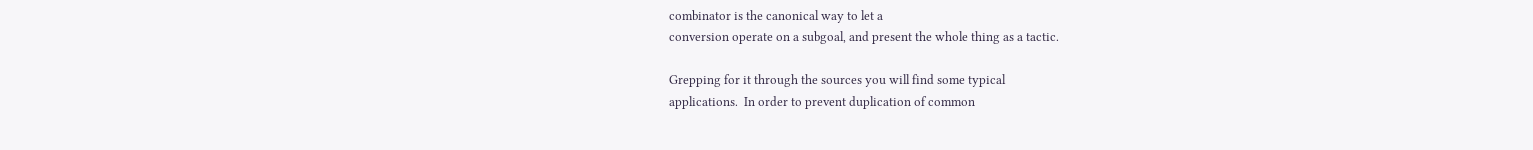combinator is the canonical way to let a
conversion operate on a subgoal, and present the whole thing as a tactic.

Grepping for it through the sources you will find some typical
applications.  In order to prevent duplication of common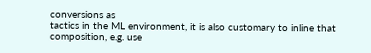conversions as
tactics in the ML environment, it is also customary to inline that
composition, e.g. use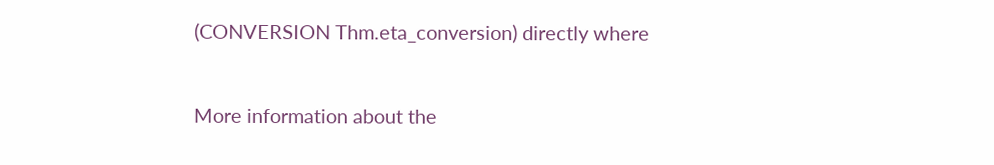(CONVERSION Thm.eta_conversion) directly where


More information about the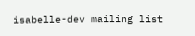isabelle-dev mailing list